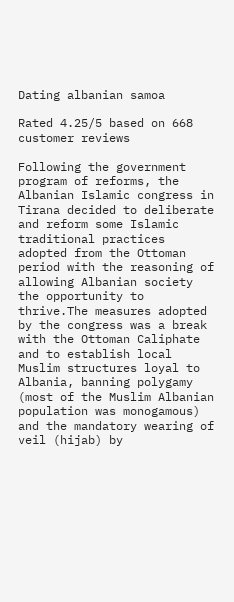Dating albanian samoa

Rated 4.25/5 based on 668 customer reviews

Following the government program of reforms, the Albanian Islamic congress in Tirana decided to deliberate and reform some Islamic traditional practices adopted from the Ottoman period with the reasoning of allowing Albanian society the opportunity to thrive.The measures adopted by the congress was a break with the Ottoman Caliphate and to establish local Muslim structures loyal to Albania, banning polygamy (most of the Muslim Albanian population was monogamous) and the mandatory wearing of veil (hijab) by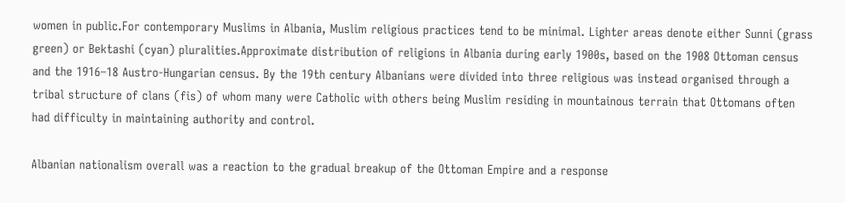women in public.For contemporary Muslims in Albania, Muslim religious practices tend to be minimal. Lighter areas denote either Sunni (grass green) or Bektashi (cyan) pluralities.Approximate distribution of religions in Albania during early 1900s, based on the 1908 Ottoman census and the 1916–18 Austro-Hungarian census. By the 19th century Albanians were divided into three religious was instead organised through a tribal structure of clans (fis) of whom many were Catholic with others being Muslim residing in mountainous terrain that Ottomans often had difficulty in maintaining authority and control.

Albanian nationalism overall was a reaction to the gradual breakup of the Ottoman Empire and a response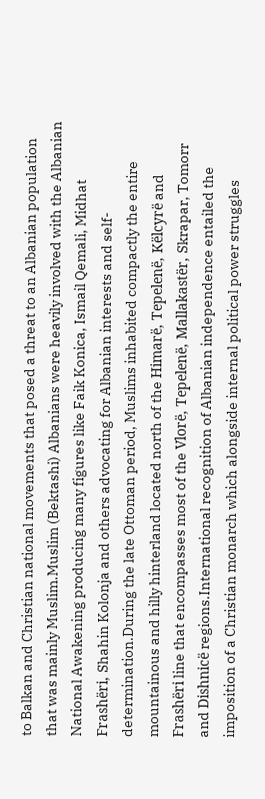to Balkan and Christian national movements that posed a threat to an Albanian population that was mainly Muslim.Muslim (Bektashi) Albanians were heavily involved with the Albanian National Awakening producing many figures like Faik Konica, Ismail Qemali, Midhat Frashëri, Shahin Kolonja and others advocating for Albanian interests and self-determination.During the late Ottoman period, Muslims inhabited compactly the entire mountainous and hilly hinterland located north of the Himarë, Tepelenë, Këlcyrë and Frashëri line that encompasses most of the Vlorë, Tepelenë, Mallakastër, Skrapar, Tomorr and Dishnicë regions.International recognition of Albanian independence entailed the imposition of a Christian monarch which alongside internal political power struggles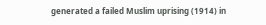generated a failed Muslim uprising (1914) in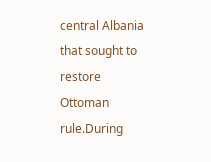central Albania that sought to restore Ottoman rule.During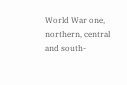World War one, northern, central and south-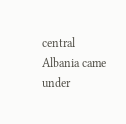central Albania came under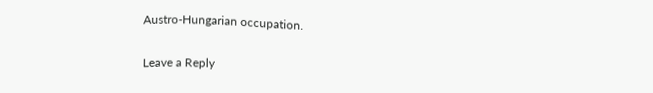Austro-Hungarian occupation.

Leave a Reply